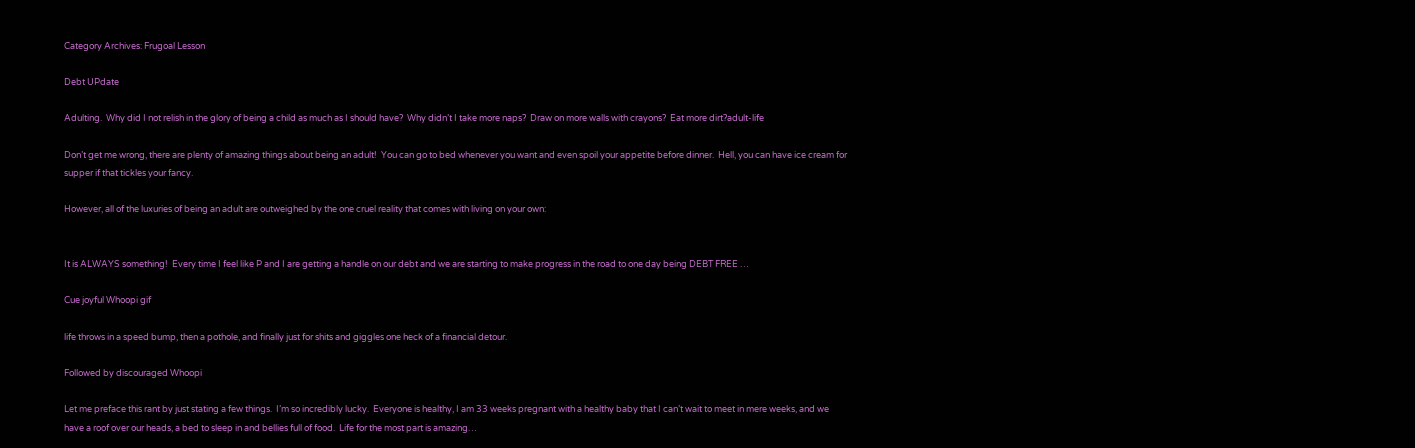Category Archives: Frugoal Lesson

Debt UPdate

Adulting.  Why did I not relish in the glory of being a child as much as I should have?  Why didn’t I take more naps?  Draw on more walls with crayons?  Eat more dirt?adult-life

Don’t get me wrong, there are plenty of amazing things about being an adult!  You can go to bed whenever you want and even spoil your appetite before dinner.  Hell, you can have ice cream for supper if that tickles your fancy.

However, all of the luxuries of being an adult are outweighed by the one cruel reality that comes with living on your own:


It is ALWAYS something!  Every time I feel like P and I are getting a handle on our debt and we are starting to make progress in the road to one day being DEBT FREE …

Cue joyful Whoopi gif

life throws in a speed bump, then a pothole, and finally just for shits and giggles one heck of a financial detour.

Followed by discouraged Whoopi

Let me preface this rant by just stating a few things.  I’m so incredibly lucky.  Everyone is healthy, I am 33 weeks pregnant with a healthy baby that I can’t wait to meet in mere weeks, and we have a roof over our heads, a bed to sleep in and bellies full of food.  Life for the most part is amazing…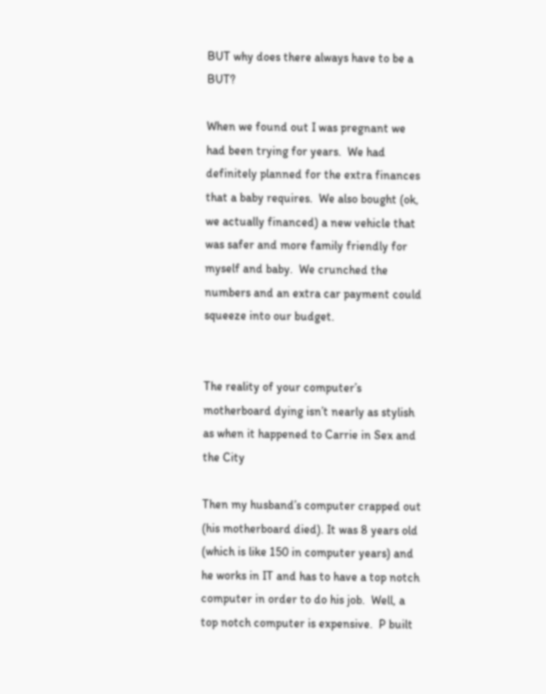BUT why does there always have to be a BUT?

When we found out I was pregnant we had been trying for years.  We had definitely planned for the extra finances that a baby requires.  We also bought (ok, we actually financed) a new vehicle that was safer and more family friendly for myself and baby.  We crunched the numbers and an extra car payment could squeeze into our budget.


The reality of your computer’s motherboard dying isn’t nearly as stylish as when it happened to Carrie in Sex and the City

Then my husband’s computer crapped out (his motherboard died). It was 8 years old (which is like 150 in computer years) and he works in IT and has to have a top notch computer in order to do his job.  Well, a top notch computer is expensive.  P built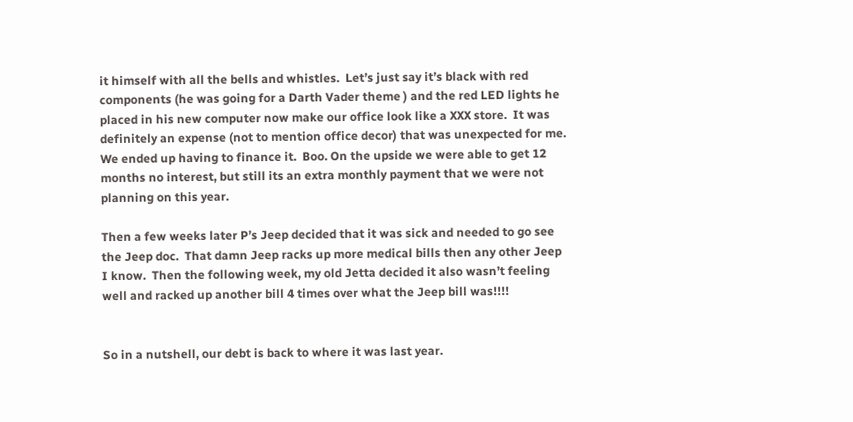it himself with all the bells and whistles.  Let’s just say it’s black with red components (he was going for a Darth Vader theme ) and the red LED lights he placed in his new computer now make our office look like a XXX store.  It was definitely an expense (not to mention office decor) that was unexpected for me.  We ended up having to finance it.  Boo. On the upside we were able to get 12 months no interest, but still its an extra monthly payment that we were not planning on this year.

Then a few weeks later P’s Jeep decided that it was sick and needed to go see the Jeep doc.  That damn Jeep racks up more medical bills then any other Jeep I know.  Then the following week, my old Jetta decided it also wasn’t feeling well and racked up another bill 4 times over what the Jeep bill was!!!!


So in a nutshell, our debt is back to where it was last year.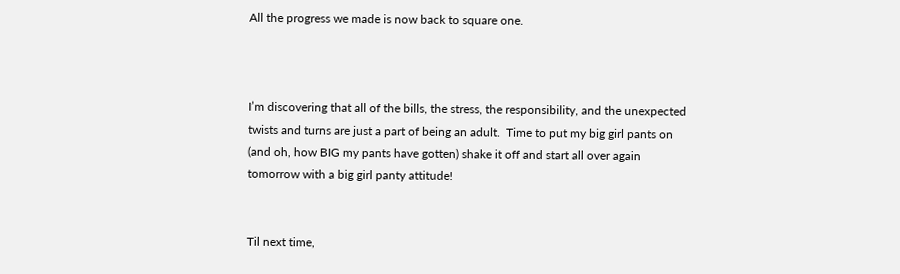All the progress we made is now back to square one.



I’m discovering that all of the bills, the stress, the responsibility, and the unexpected twists and turns are just a part of being an adult.  Time to put my big girl pants on (and oh, how BIG my pants have gotten) shake it off and start all over again tomorrow with a big girl panty attitude!


Til next time,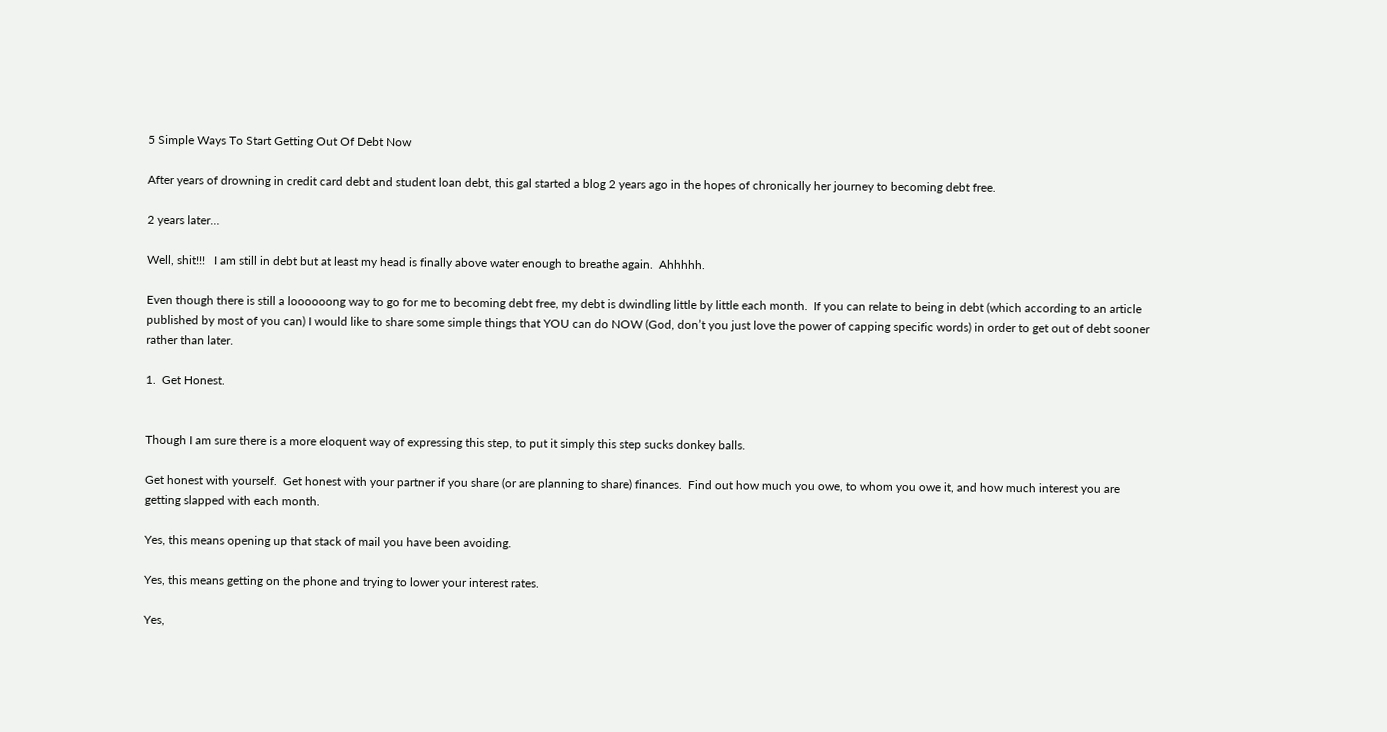5 Simple Ways To Start Getting Out Of Debt Now

After years of drowning in credit card debt and student loan debt, this gal started a blog 2 years ago in the hopes of chronically her journey to becoming debt free.

2 years later…

Well, shit!!!   I am still in debt but at least my head is finally above water enough to breathe again.  Ahhhhh.

Even though there is still a loooooong way to go for me to becoming debt free, my debt is dwindling little by little each month.  If you can relate to being in debt (which according to an article published by most of you can) I would like to share some simple things that YOU can do NOW (God, don’t you just love the power of capping specific words) in order to get out of debt sooner rather than later.

1.  Get Honest.


Though I am sure there is a more eloquent way of expressing this step, to put it simply this step sucks donkey balls.

Get honest with yourself.  Get honest with your partner if you share (or are planning to share) finances.  Find out how much you owe, to whom you owe it, and how much interest you are getting slapped with each month.

Yes, this means opening up that stack of mail you have been avoiding.

Yes, this means getting on the phone and trying to lower your interest rates.

Yes,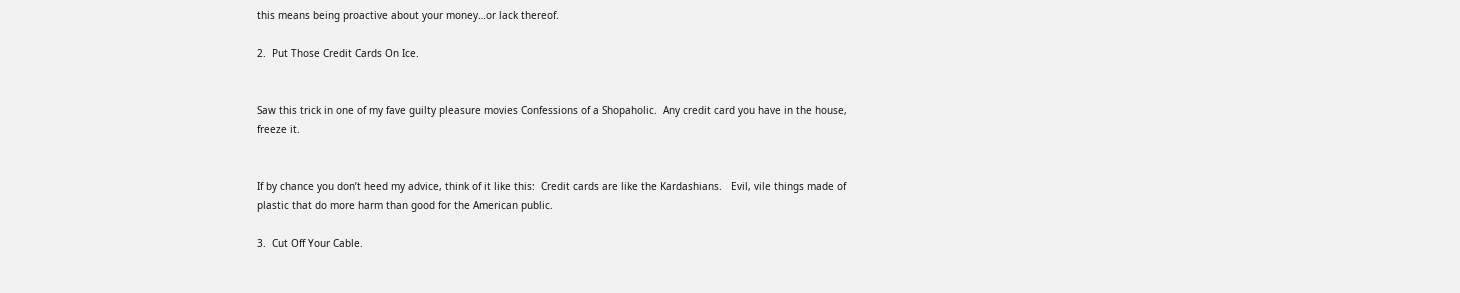this means being proactive about your money…or lack thereof.

2.  Put Those Credit Cards On Ice.


Saw this trick in one of my fave guilty pleasure movies Confessions of a Shopaholic.  Any credit card you have in the house, freeze it.


If by chance you don’t heed my advice, think of it like this:  Credit cards are like the Kardashians.   Evil, vile things made of plastic that do more harm than good for the American public.

3.  Cut Off Your Cable.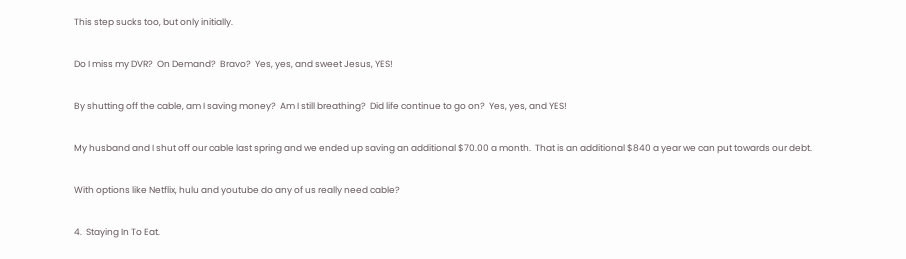This step sucks too, but only initially.

Do I miss my DVR?  On Demand?  Bravo?  Yes, yes, and sweet Jesus, YES!

By shutting off the cable, am I saving money?  Am I still breathing?  Did life continue to go on?  Yes, yes, and YES!

My husband and I shut off our cable last spring and we ended up saving an additional $70.00 a month.  That is an additional $840 a year we can put towards our debt.

With options like Netflix, hulu and youtube do any of us really need cable?

4.  Staying In To Eat.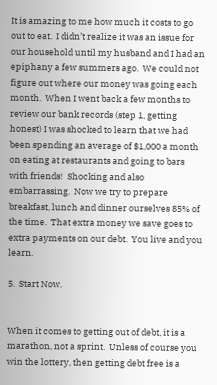It is amazing to me how much it costs to go out to eat.  I didn’t realize it was an issue for our household until my husband and I had an epiphany a few summers ago.  We could not figure out where our money was going each month.  When I went back a few months to review our bank records (step 1, getting honest) I was shocked to learn that we had been spending an average of $1,000 a month on eating at restaurants and going to bars with friends!  Shocking and also embarrassing.  Now we try to prepare breakfast, lunch and dinner ourselves 85% of the time.  That extra money we save goes to extra payments on our debt.  You live and you learn.

5.  Start Now.


When it comes to getting out of debt, it is a marathon, not a sprint.  Unless of course you win the lottery, then getting debt free is a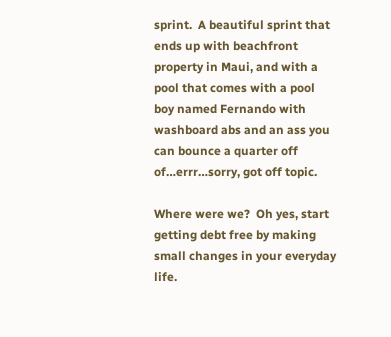sprint.  A beautiful sprint that ends up with beachfront property in Maui, and with a pool that comes with a pool boy named Fernando with washboard abs and an ass you can bounce a quarter off of…errr…sorry, got off topic.

Where were we?  Oh yes, start getting debt free by making small changes in your everyday life.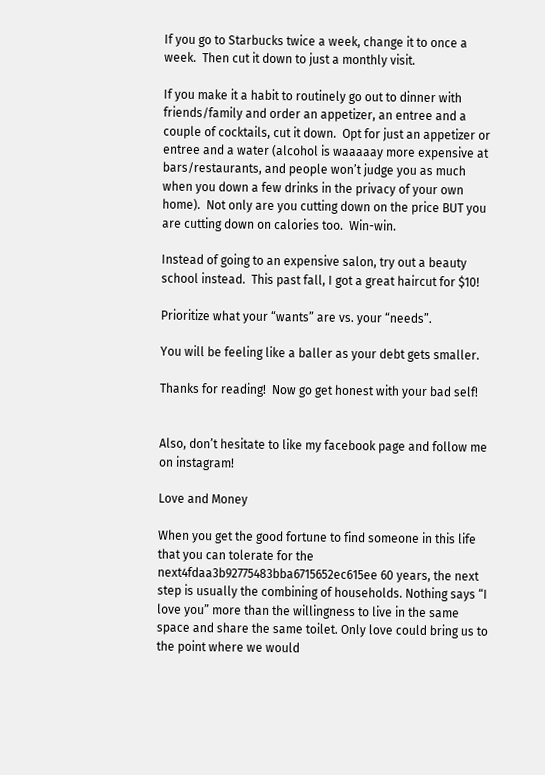If you go to Starbucks twice a week, change it to once a week.  Then cut it down to just a monthly visit.

If you make it a habit to routinely go out to dinner with friends/family and order an appetizer, an entree and a couple of cocktails, cut it down.  Opt for just an appetizer or entree and a water (alcohol is waaaaay more expensive at bars/restaurants, and people won’t judge you as much when you down a few drinks in the privacy of your own home).  Not only are you cutting down on the price BUT you are cutting down on calories too.  Win-win.

Instead of going to an expensive salon, try out a beauty school instead.  This past fall, I got a great haircut for $10!

Prioritize what your “wants” are vs. your “needs”.

You will be feeling like a baller as your debt gets smaller.

Thanks for reading!  Now go get honest with your bad self!


Also, don’t hesitate to like my facebook page and follow me on instagram!

Love and Money

When you get the good fortune to find someone in this life that you can tolerate for the next4fdaa3b92775483bba6715652ec615ee 60 years, the next step is usually the combining of households. Nothing says “I love you” more than the willingness to live in the same space and share the same toilet. Only love could bring us to the point where we would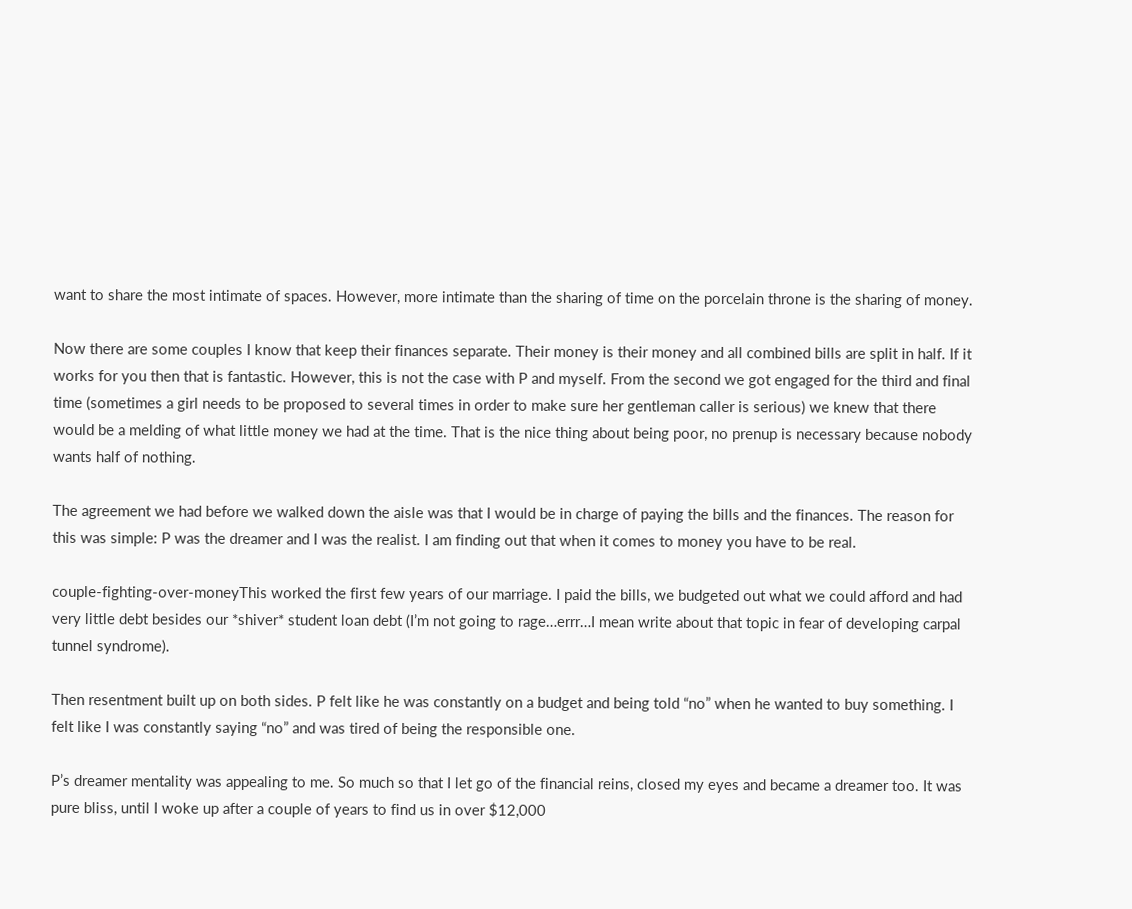want to share the most intimate of spaces. However, more intimate than the sharing of time on the porcelain throne is the sharing of money.

Now there are some couples I know that keep their finances separate. Their money is their money and all combined bills are split in half. If it works for you then that is fantastic. However, this is not the case with P and myself. From the second we got engaged for the third and final time (sometimes a girl needs to be proposed to several times in order to make sure her gentleman caller is serious) we knew that there would be a melding of what little money we had at the time. That is the nice thing about being poor, no prenup is necessary because nobody wants half of nothing.

The agreement we had before we walked down the aisle was that I would be in charge of paying the bills and the finances. The reason for this was simple: P was the dreamer and I was the realist. I am finding out that when it comes to money you have to be real.

couple-fighting-over-moneyThis worked the first few years of our marriage. I paid the bills, we budgeted out what we could afford and had very little debt besides our *shiver* student loan debt (I’m not going to rage…errr…I mean write about that topic in fear of developing carpal tunnel syndrome).

Then resentment built up on both sides. P felt like he was constantly on a budget and being told “no” when he wanted to buy something. I felt like I was constantly saying “no” and was tired of being the responsible one.

P’s dreamer mentality was appealing to me. So much so that I let go of the financial reins, closed my eyes and became a dreamer too. It was pure bliss, until I woke up after a couple of years to find us in over $12,000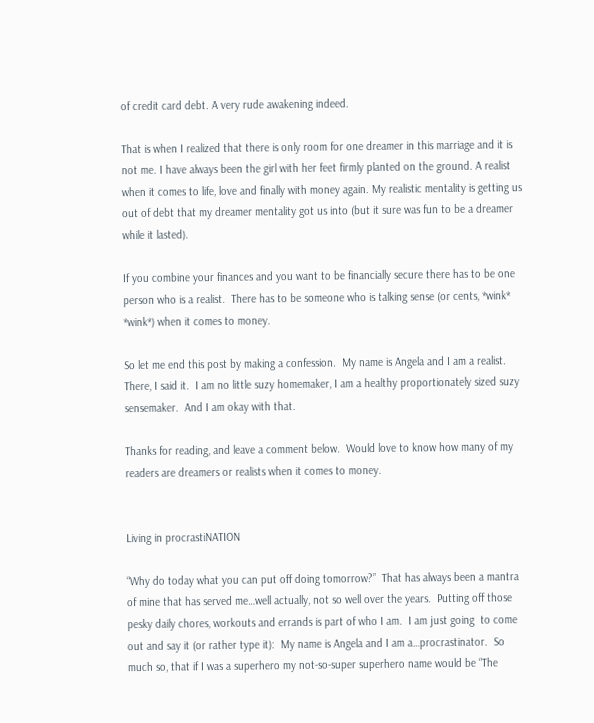of credit card debt. A very rude awakening indeed.

That is when I realized that there is only room for one dreamer in this marriage and it is not me. I have always been the girl with her feet firmly planted on the ground. A realist when it comes to life, love and finally with money again. My realistic mentality is getting us out of debt that my dreamer mentality got us into (but it sure was fun to be a dreamer while it lasted).

If you combine your finances and you want to be financially secure there has to be one person who is a realist.  There has to be someone who is talking sense (or cents, *wink* *wink*) when it comes to money.

So let me end this post by making a confession.  My name is Angela and I am a realist.  There, I said it.  I am no little suzy homemaker, I am a healthy proportionately sized suzy sensemaker.  And I am okay with that.

Thanks for reading, and leave a comment below.  Would love to know how many of my readers are dreamers or realists when it comes to money.


Living in procrastiNATION

“Why do today what you can put off doing tomorrow?”  That has always been a mantra of mine that has served me…well actually, not so well over the years.  Putting off those pesky daily chores, workouts and errands is part of who I am.  I am just going  to come out and say it (or rather type it):  My name is Angela and I am a…procrastinator.  So much so, that if I was a superhero my not-so-super superhero name would be “The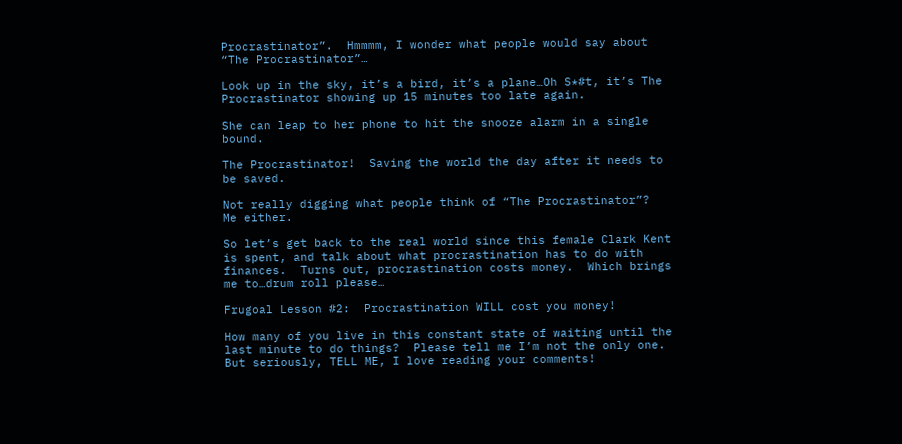Procrastinator”.  Hmmmm, I wonder what people would say about “The Procrastinator”…

Look up in the sky, it’s a bird, it’s a plane…Oh S*#t, it’s The Procrastinator showing up 15 minutes too late again.

She can leap to her phone to hit the snooze alarm in a single bound.

The Procrastinator!  Saving the world the day after it needs to be saved.

Not really digging what people think of “The Procrastinator”?  Me either.

So let’s get back to the real world since this female Clark Kent is spent, and talk about what procrastination has to do with finances.  Turns out, procrastination costs money.  Which brings me to…drum roll please…

Frugoal Lesson #2:  Procrastination WILL cost you money!

How many of you live in this constant state of waiting until the last minute to do things?  Please tell me I’m not the only one.  But seriously, TELL ME, I love reading your comments!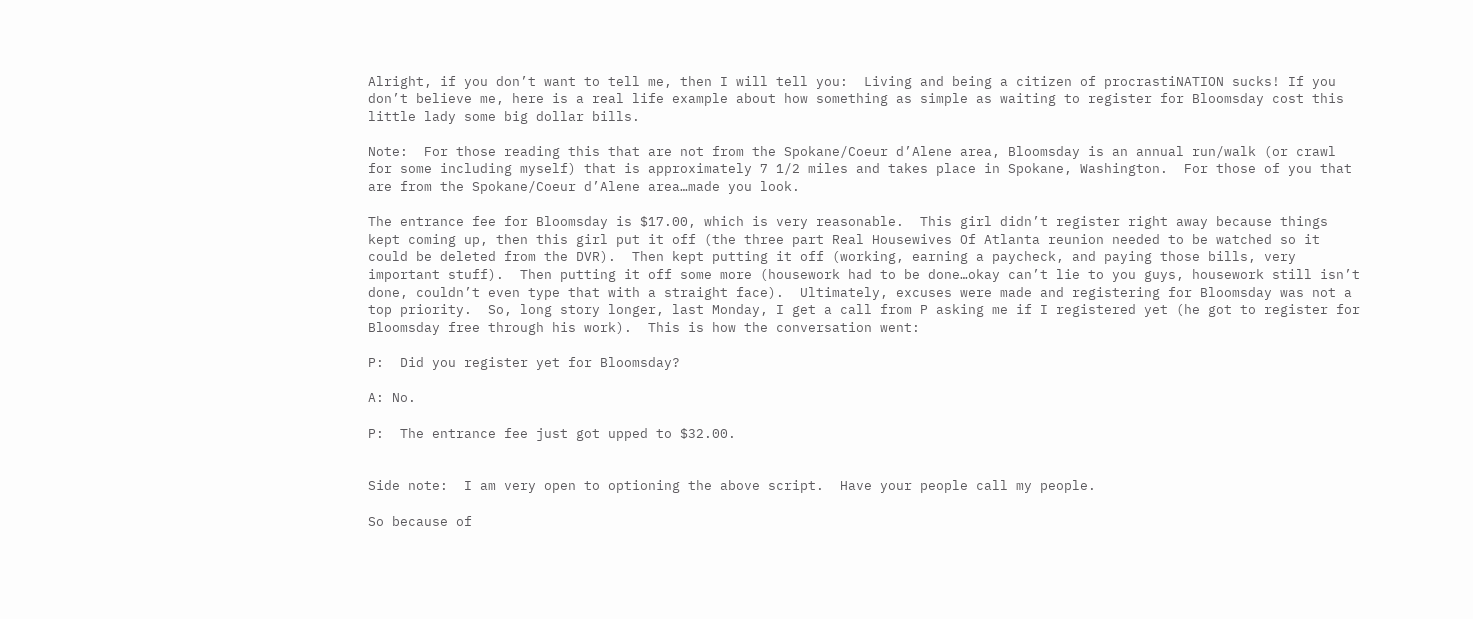Alright, if you don’t want to tell me, then I will tell you:  Living and being a citizen of procrastiNATION sucks! If you don’t believe me, here is a real life example about how something as simple as waiting to register for Bloomsday cost this little lady some big dollar bills.

Note:  For those reading this that are not from the Spokane/Coeur d’Alene area, Bloomsday is an annual run/walk (or crawl for some including myself) that is approximately 7 1/2 miles and takes place in Spokane, Washington.  For those of you that are from the Spokane/Coeur d’Alene area…made you look.

The entrance fee for Bloomsday is $17.00, which is very reasonable.  This girl didn’t register right away because things kept coming up, then this girl put it off (the three part Real Housewives Of Atlanta reunion needed to be watched so it could be deleted from the DVR).  Then kept putting it off (working, earning a paycheck, and paying those bills, very important stuff).  Then putting it off some more (housework had to be done…okay can’t lie to you guys, housework still isn’t done, couldn’t even type that with a straight face).  Ultimately, excuses were made and registering for Bloomsday was not a top priority.  So, long story longer, last Monday, I get a call from P asking me if I registered yet (he got to register for Bloomsday free through his work).  This is how the conversation went:

P:  Did you register yet for Bloomsday?

A: No.

P:  The entrance fee just got upped to $32.00.


Side note:  I am very open to optioning the above script.  Have your people call my people.

So because of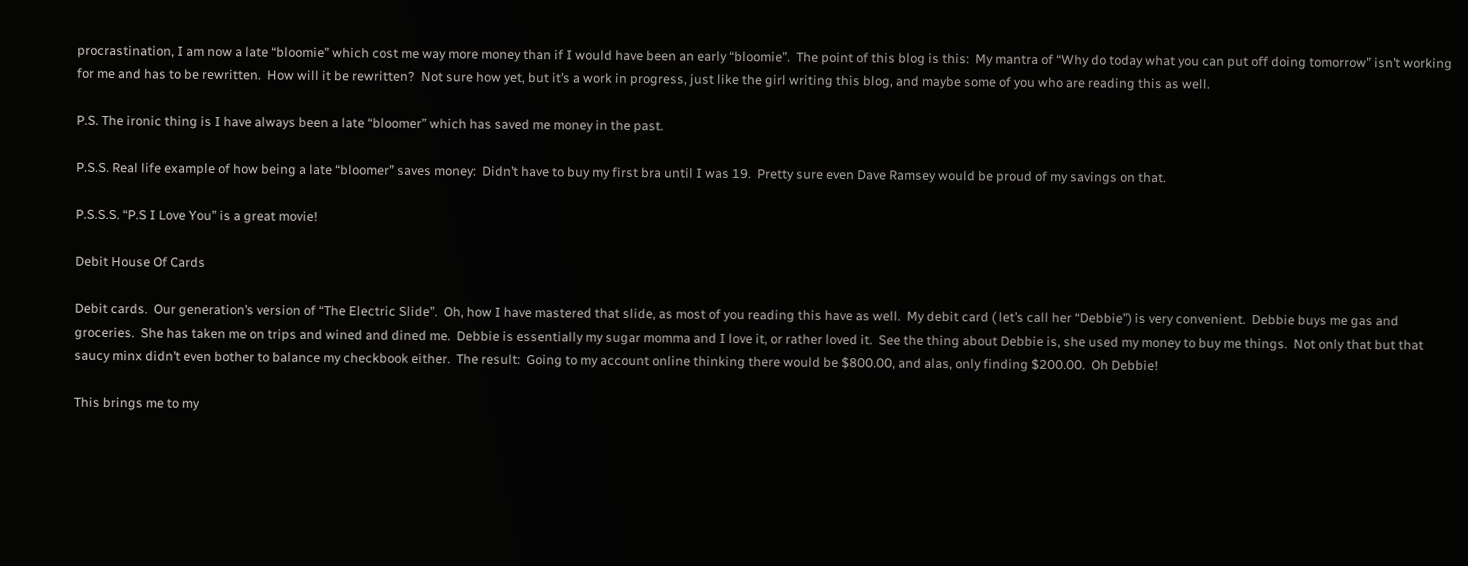procrastination, I am now a late “bloomie” which cost me way more money than if I would have been an early “bloomie”.  The point of this blog is this:  My mantra of “Why do today what you can put off doing tomorrow” isn’t working for me and has to be rewritten.  How will it be rewritten?  Not sure how yet, but it’s a work in progress, just like the girl writing this blog, and maybe some of you who are reading this as well.

P.S. The ironic thing is I have always been a late “bloomer” which has saved me money in the past.

P.S.S. Real life example of how being a late “bloomer” saves money:  Didn’t have to buy my first bra until I was 19.  Pretty sure even Dave Ramsey would be proud of my savings on that.

P.S.S.S. “P.S I Love You” is a great movie!

Debit House Of Cards

Debit cards.  Our generation’s version of “The Electric Slide”.  Oh, how I have mastered that slide, as most of you reading this have as well.  My debit card ( let’s call her “Debbie”) is very convenient.  Debbie buys me gas and groceries.  She has taken me on trips and wined and dined me.  Debbie is essentially my sugar momma and I love it, or rather loved it.  See the thing about Debbie is, she used my money to buy me things.  Not only that but that saucy minx didn’t even bother to balance my checkbook either.  The result:  Going to my account online thinking there would be $800.00, and alas, only finding $200.00.  Oh Debbie!

This brings me to my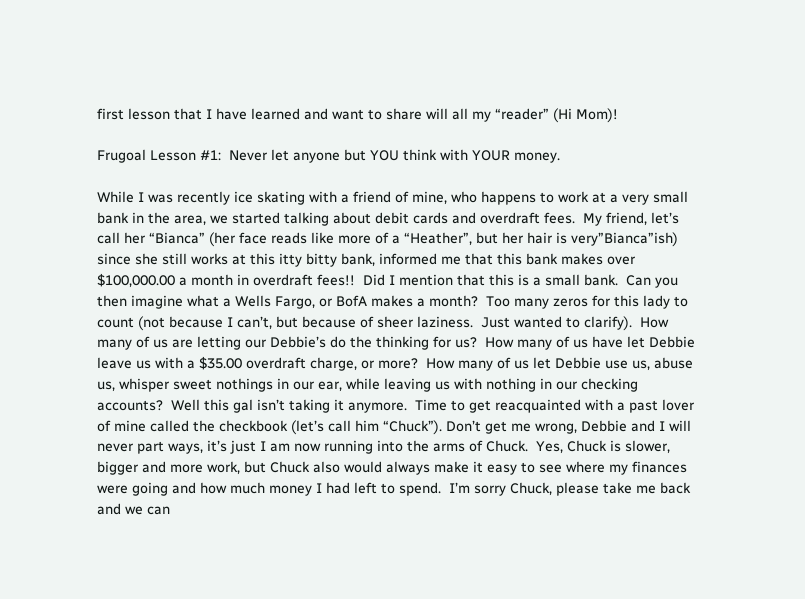first lesson that I have learned and want to share will all my “reader” (Hi Mom)!

Frugoal Lesson #1:  Never let anyone but YOU think with YOUR money.

While I was recently ice skating with a friend of mine, who happens to work at a very small bank in the area, we started talking about debit cards and overdraft fees.  My friend, let’s call her “Bianca” (her face reads like more of a “Heather”, but her hair is very”Bianca”ish) since she still works at this itty bitty bank, informed me that this bank makes over $100,000.00 a month in overdraft fees!!  Did I mention that this is a small bank.  Can you then imagine what a Wells Fargo, or BofA makes a month?  Too many zeros for this lady to count (not because I can’t, but because of sheer laziness.  Just wanted to clarify).  How many of us are letting our Debbie’s do the thinking for us?  How many of us have let Debbie leave us with a $35.00 overdraft charge, or more?  How many of us let Debbie use us, abuse us, whisper sweet nothings in our ear, while leaving us with nothing in our checking accounts?  Well this gal isn’t taking it anymore.  Time to get reacquainted with a past lover of mine called the checkbook (let’s call him “Chuck”). Don’t get me wrong, Debbie and I will never part ways, it’s just I am now running into the arms of Chuck.  Yes, Chuck is slower, bigger and more work, but Chuck also would always make it easy to see where my finances were going and how much money I had left to spend.  I’m sorry Chuck, please take me back and we can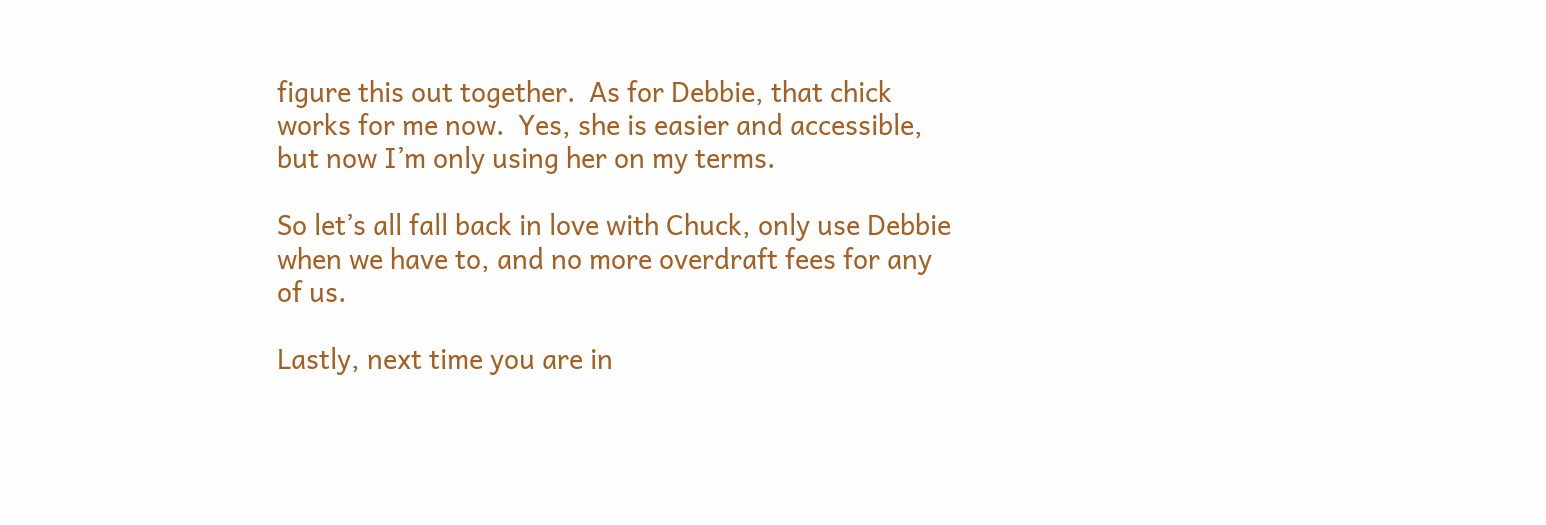figure this out together.  As for Debbie, that chick works for me now.  Yes, she is easier and accessible, but now I’m only using her on my terms.

So let’s all fall back in love with Chuck, only use Debbie when we have to, and no more overdraft fees for any of us.

Lastly, next time you are in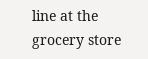line at the grocery store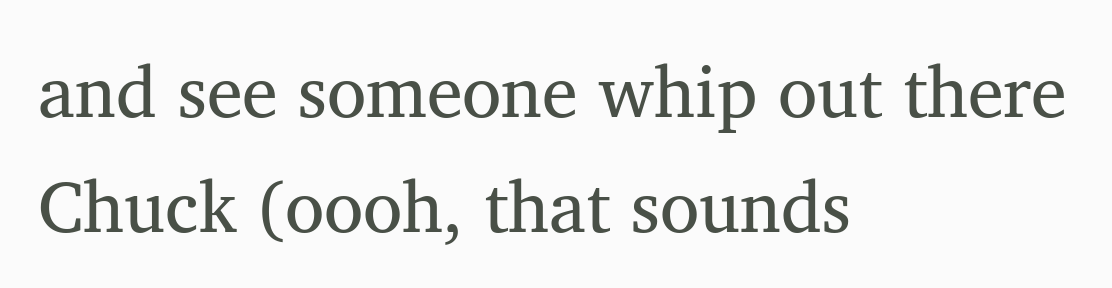and see someone whip out there Chuck (oooh, that sounds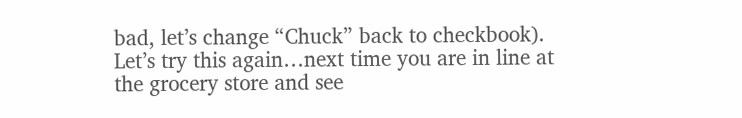bad, let’s change “Chuck” back to checkbook).  Let’s try this again…next time you are in line at the grocery store and see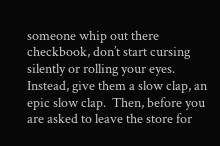someone whip out there checkbook, don’t start cursing silently or rolling your eyes.  Instead, give them a slow clap, an epic slow clap.  Then, before you are asked to leave the store for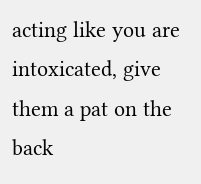acting like you are intoxicated, give them a pat on the back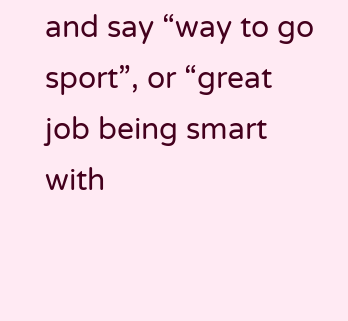and say “way to go sport”, or “great job being smart with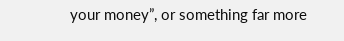your money”, or something far more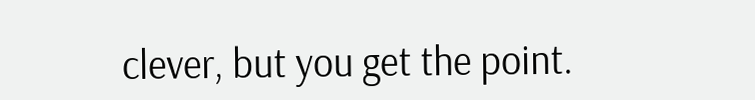clever, but you get the point.